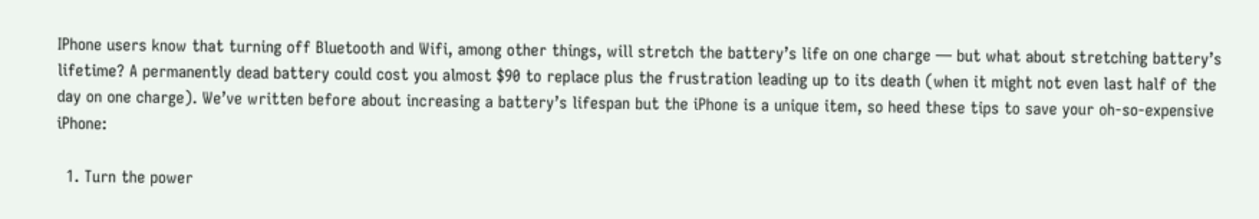IPhone users know that turning off Bluetooth and Wifi, among other things, will stretch the battery’s life on one charge — but what about stretching battery’s lifetime? A permanently dead battery could cost you almost $90 to replace plus the frustration leading up to its death (when it might not even last half of the day on one charge). We’ve written before about increasing a battery’s lifespan but the iPhone is a unique item, so heed these tips to save your oh-so-expensive iPhone:

  1. Turn the power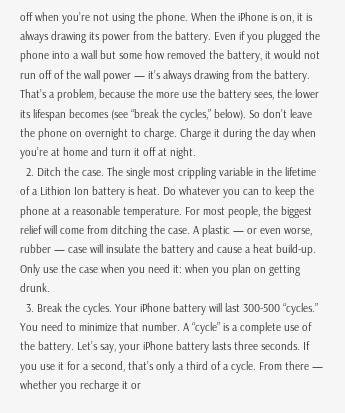off when you’re not using the phone. When the iPhone is on, it is always drawing its power from the battery. Even if you plugged the phone into a wall but some how removed the battery, it would not run off of the wall power — it’s always drawing from the battery. That’s a problem, because the more use the battery sees, the lower its lifespan becomes (see “break the cycles,” below). So don’t leave the phone on overnight to charge. Charge it during the day when you’re at home and turn it off at night.
  2. Ditch the case. The single most crippling variable in the lifetime of a Lithion Ion battery is heat. Do whatever you can to keep the phone at a reasonable temperature. For most people, the biggest relief will come from ditching the case. A plastic — or even worse, rubber — case will insulate the battery and cause a heat build-up. Only use the case when you need it: when you plan on getting drunk.
  3. Break the cycles. Your iPhone battery will last 300-500 “cycles.” You need to minimize that number. A “cycle” is a complete use of the battery. Let’s say, your iPhone battery lasts three seconds. If you use it for a second, that’s only a third of a cycle. From there — whether you recharge it or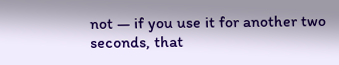not — if you use it for another two seconds, that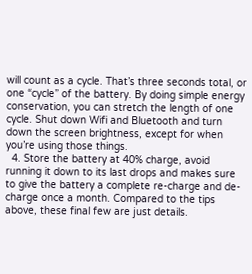will count as a cycle. That’s three seconds total, or one “cycle” of the battery. By doing simple energy conservation, you can stretch the length of one cycle. Shut down Wifi and Bluetooth and turn down the screen brightness, except for when you’re using those things.
  4. Store the battery at 40% charge, avoid running it down to its last drops and makes sure to give the battery a complete re-charge and de-charge once a month. Compared to the tips above, these final few are just details.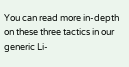You can read more in-depth on these three tactics in our generic Li-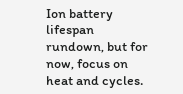Ion battery lifespan rundown, but for now, focus on heat and cycles.